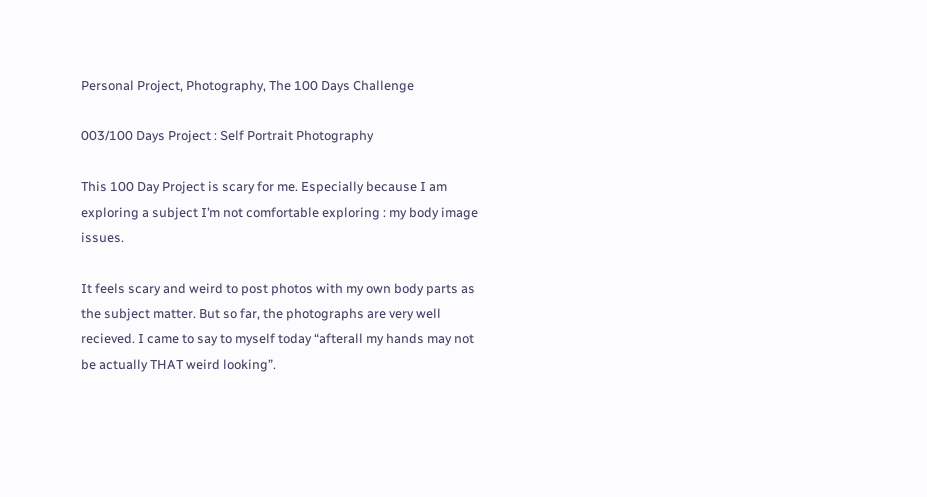Personal Project, Photography, The 100 Days Challenge

003/100 Days Project : Self Portrait Photography

This 100 Day Project is scary for me. Especially because I am exploring a subject I’m not comfortable exploring : my body image issues.

It feels scary and weird to post photos with my own body parts as the subject matter. But so far, the photographs are very well recieved. I came to say to myself today “afterall my hands may not be actually THAT weird looking”.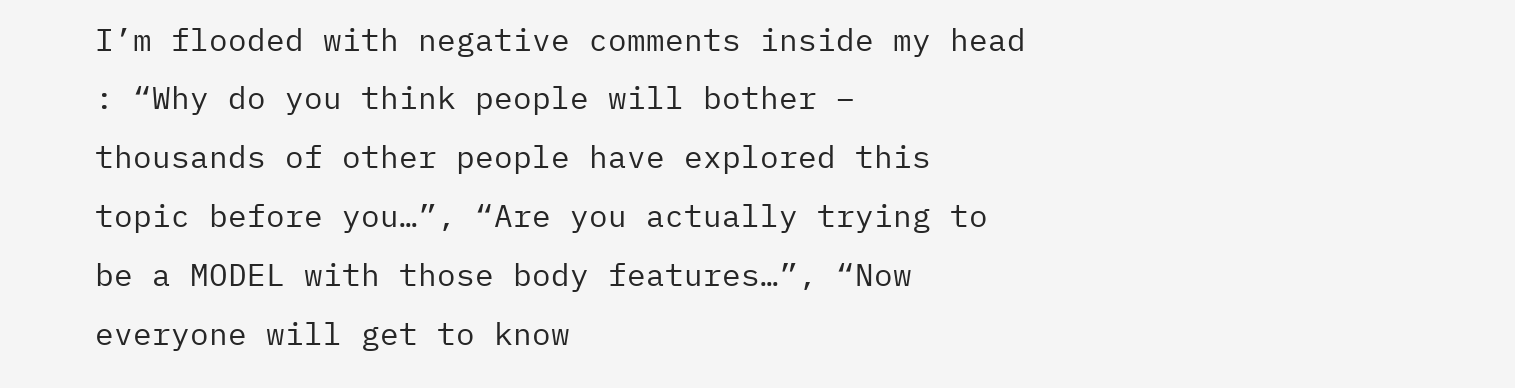I’m flooded with negative comments inside my head : “Why do you think people will bother – thousands of other people have explored this topic before you…”, “Are you actually trying to be a MODEL with those body features…”, “Now everyone will get to know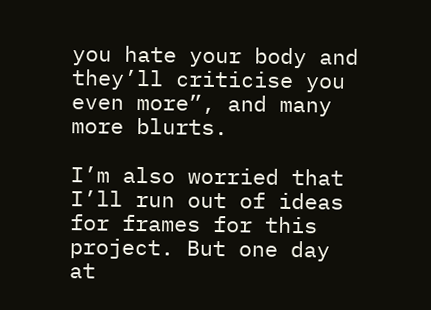you hate your body and they’ll criticise you even more”, and many more blurts.

I’m also worried that I’ll run out of ideas for frames for this project. But one day at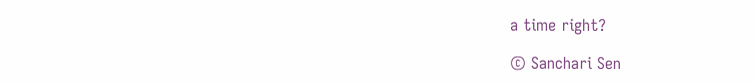a time right?

© Sanchari Sen